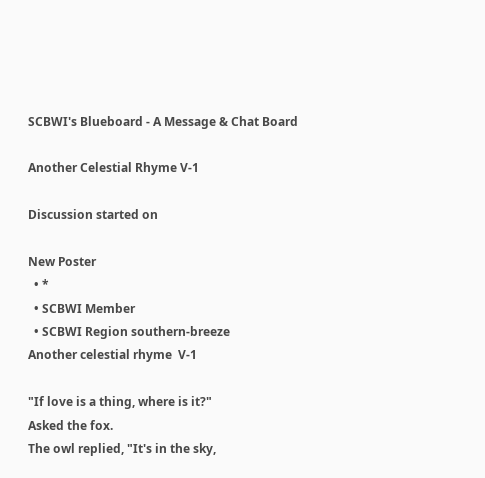SCBWI's Blueboard - A Message & Chat Board

Another Celestial Rhyme V-1

Discussion started on

New Poster
  • *
  • SCBWI Member
  • SCBWI Region southern-breeze
Another celestial rhyme  V-1

"If love is a thing, where is it?"
Asked the fox.
The owl replied, "It's in the sky,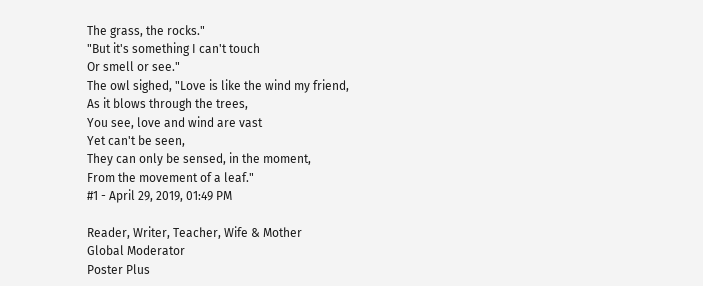The grass, the rocks."
"But it's something I can't touch
Or smell or see."
The owl sighed, "Love is like the wind my friend,
As it blows through the trees,
You see, love and wind are vast
Yet can't be seen,
They can only be sensed, in the moment,
From the movement of a leaf."
#1 - April 29, 2019, 01:49 PM

Reader, Writer, Teacher, Wife & Mother
Global Moderator
Poster Plus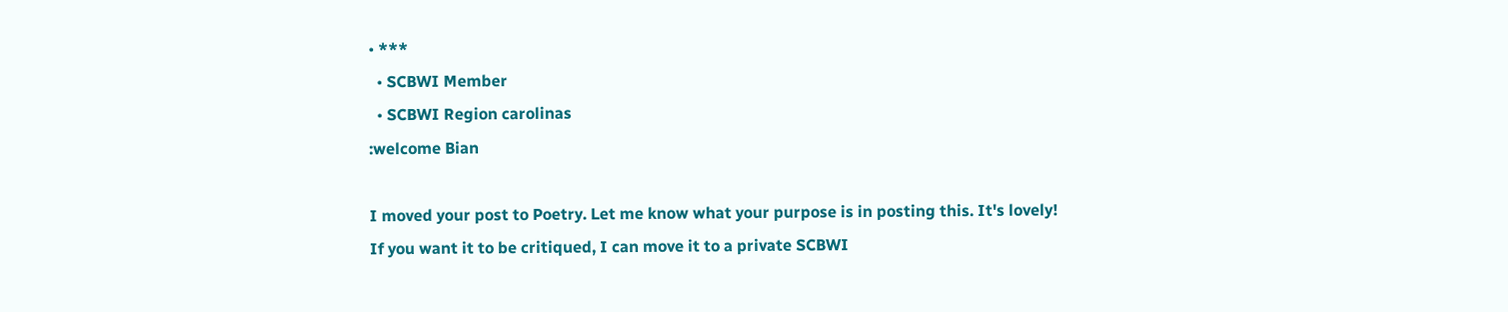• ***
  • SCBWI Member
  • SCBWI Region carolinas
:welcome Bian

I moved your post to Poetry. Let me know what your purpose is in posting this. It's lovely!
If you want it to be critiqued, I can move it to a private SCBWI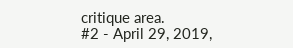critique area.
#2 - April 29, 2019,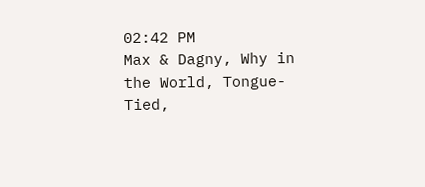02:42 PM
Max & Dagny, Why in the World, Tongue-Tied,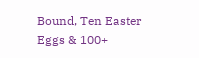Bound, Ten Easter Eggs & 100+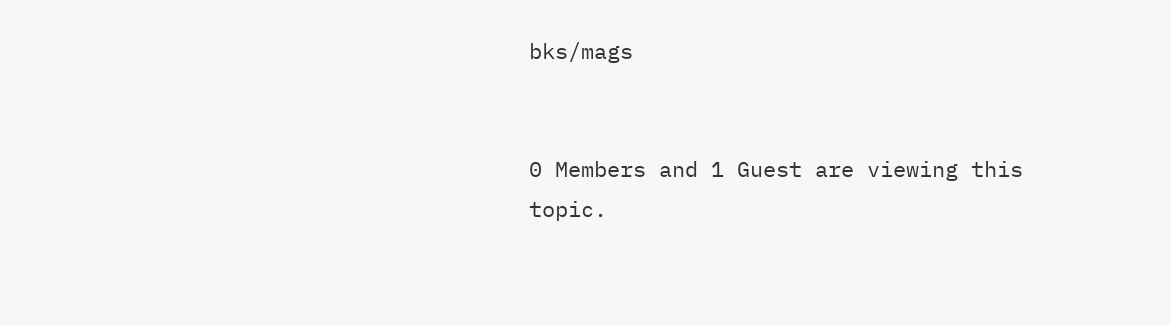bks/mags


0 Members and 1 Guest are viewing this topic.